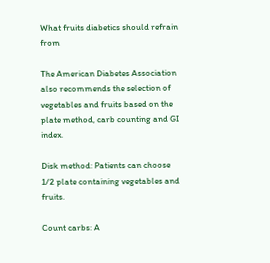What fruits diabetics should refrain from

The American Diabetes Association also recommends the selection of vegetables and fruits based on the plate method, carb counting and GI index.

Disk method: Patients can choose 1/2 plate containing vegetables and fruits.

Count carbs: A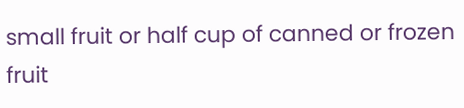small fruit or half cup of canned or frozen fruit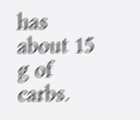has about 15 g of carbs.